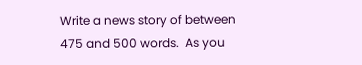Write a news story of between 475 and 500 words.  As you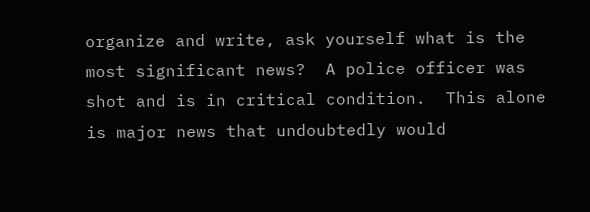organize and write, ask yourself what is the most significant news?  A police officer was shot and is in critical condition.  This alone is major news that undoubtedly would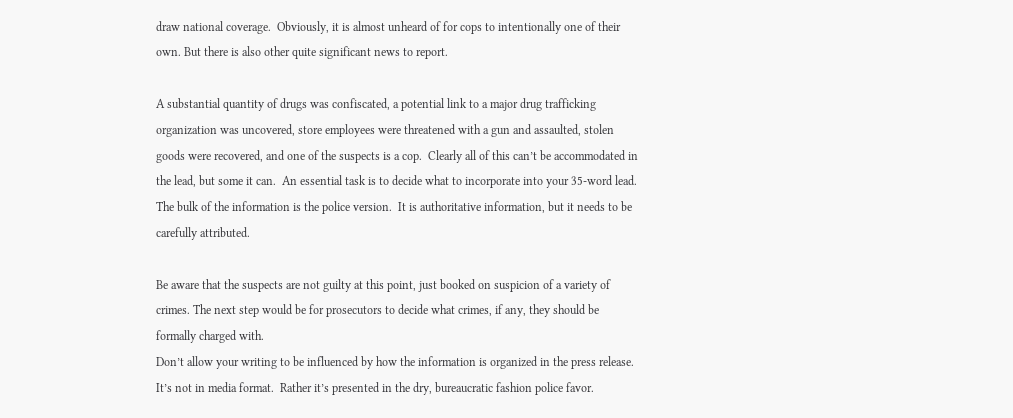draw national coverage.  Obviously, it is almost unheard of for cops to intentionally one of their own. But there is also other quite significant news to report.

A substantial quantity of drugs was confiscated, a potential link to a major drug trafficking organization was uncovered, store employees were threatened with a gun and assaulted, stolen goods were recovered, and one of the suspects is a cop.  Clearly all of this can’t be accommodated in the lead, but some it can.  An essential task is to decide what to incorporate into your 35-word lead.
The bulk of the information is the police version.  It is authoritative information, but it needs to be carefully attributed.

Be aware that the suspects are not guilty at this point, just booked on suspicion of a variety of crimes. The next step would be for prosecutors to decide what crimes, if any, they should be formally charged with.
Don’t allow your writing to be influenced by how the information is organized in the press release. It’s not in media format.  Rather it’s presented in the dry, bureaucratic fashion police favor.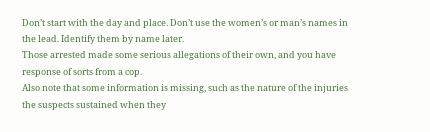Don’t start with the day and place. Don’t use the women’s or man’s names in the lead. Identify them by name later.
Those arrested made some serious allegations of their own, and you have response of sorts from a cop.
Also note that some information is missing, such as the nature of the injuries the suspects sustained when they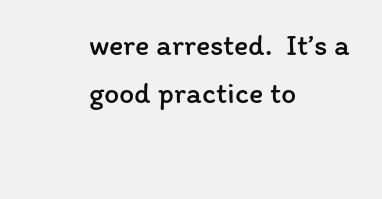were arrested.  It’s a good practice to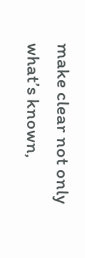make clear not only what’s known,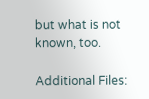but what is not known, too.

Additional Files: